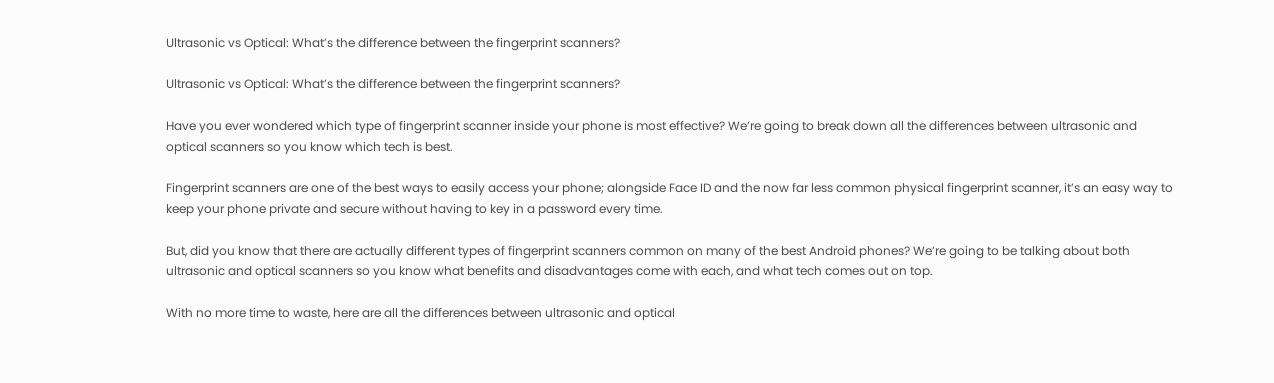Ultrasonic vs Optical: What’s the difference between the fingerprint scanners?

Ultrasonic vs Optical: What’s the difference between the fingerprint scanners?

Have you ever wondered which type of fingerprint scanner inside your phone is most effective? We’re going to break down all the differences between ultrasonic and optical scanners so you know which tech is best.

Fingerprint scanners are one of the best ways to easily access your phone; alongside Face ID and the now far less common physical fingerprint scanner, it’s an easy way to keep your phone private and secure without having to key in a password every time.

But, did you know that there are actually different types of fingerprint scanners common on many of the best Android phones? We’re going to be talking about both ultrasonic and optical scanners so you know what benefits and disadvantages come with each, and what tech comes out on top.

With no more time to waste, here are all the differences between ultrasonic and optical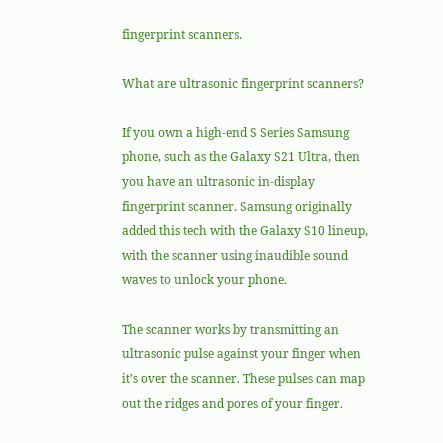fingerprint scanners.

What are ultrasonic fingerprint scanners?

If you own a high-end S Series Samsung phone, such as the Galaxy S21 Ultra, then you have an ultrasonic in-display fingerprint scanner. Samsung originally added this tech with the Galaxy S10 lineup, with the scanner using inaudible sound waves to unlock your phone.

The scanner works by transmitting an ultrasonic pulse against your finger when it’s over the scanner. These pulses can map out the ridges and pores of your finger.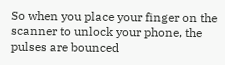So when you place your finger on the scanner to unlock your phone, the pulses are bounced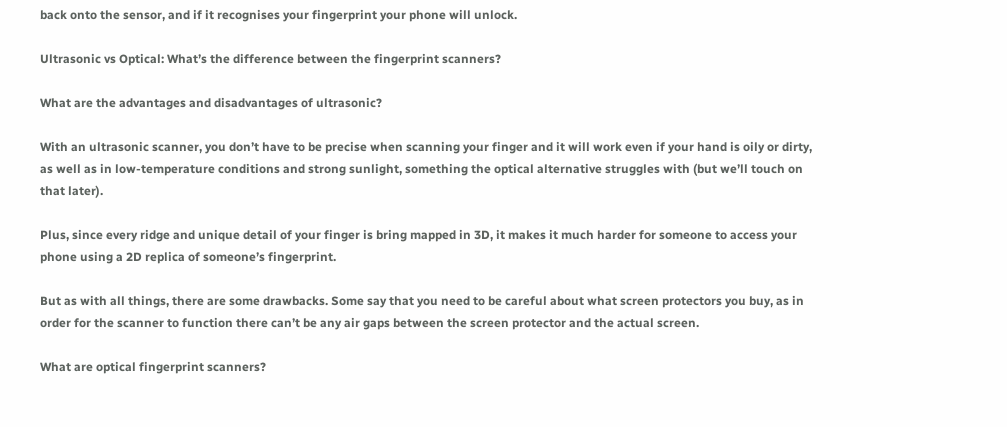back onto the sensor, and if it recognises your fingerprint your phone will unlock.

Ultrasonic vs Optical: What’s the difference between the fingerprint scanners?

What are the advantages and disadvantages of ultrasonic?

With an ultrasonic scanner, you don’t have to be precise when scanning your finger and it will work even if your hand is oily or dirty, as well as in low-temperature conditions and strong sunlight, something the optical alternative struggles with (but we’ll touch on that later).

Plus, since every ridge and unique detail of your finger is bring mapped in 3D, it makes it much harder for someone to access your phone using a 2D replica of someone’s fingerprint.

But as with all things, there are some drawbacks. Some say that you need to be careful about what screen protectors you buy, as in order for the scanner to function there can’t be any air gaps between the screen protector and the actual screen.

What are optical fingerprint scanners?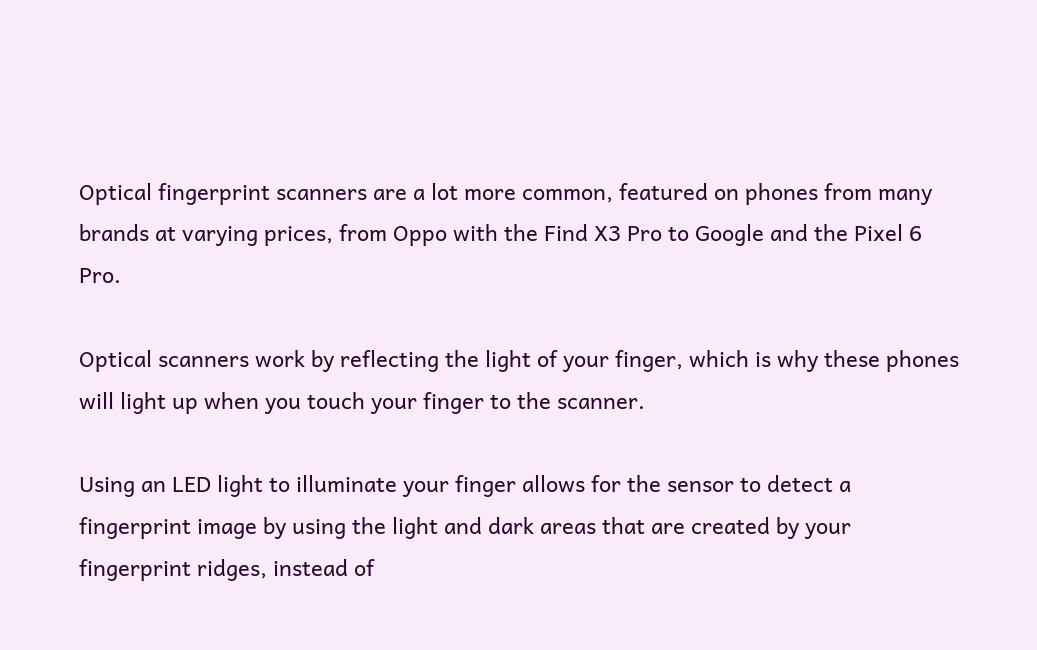Optical fingerprint scanners are a lot more common, featured on phones from many brands at varying prices, from Oppo with the Find X3 Pro to Google and the Pixel 6 Pro.

Optical scanners work by reflecting the light of your finger, which is why these phones will light up when you touch your finger to the scanner.

Using an LED light to illuminate your finger allows for the sensor to detect a fingerprint image by using the light and dark areas that are created by your fingerprint ridges, instead of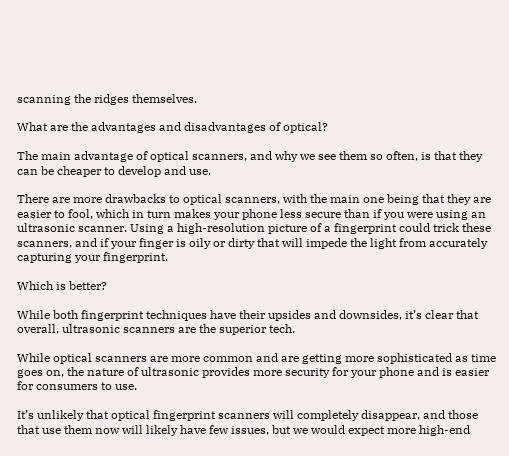scanning the ridges themselves.

What are the advantages and disadvantages of optical?

The main advantage of optical scanners, and why we see them so often, is that they can be cheaper to develop and use.

There are more drawbacks to optical scanners, with the main one being that they are easier to fool, which in turn makes your phone less secure than if you were using an ultrasonic scanner. Using a high-resolution picture of a fingerprint could trick these scanners, and if your finger is oily or dirty that will impede the light from accurately capturing your fingerprint.

Which is better?

While both fingerprint techniques have their upsides and downsides, it’s clear that overall, ultrasonic scanners are the superior tech.

While optical scanners are more common and are getting more sophisticated as time goes on, the nature of ultrasonic provides more security for your phone and is easier for consumers to use.

It’s unlikely that optical fingerprint scanners will completely disappear, and those that use them now will likely have few issues, but we would expect more high-end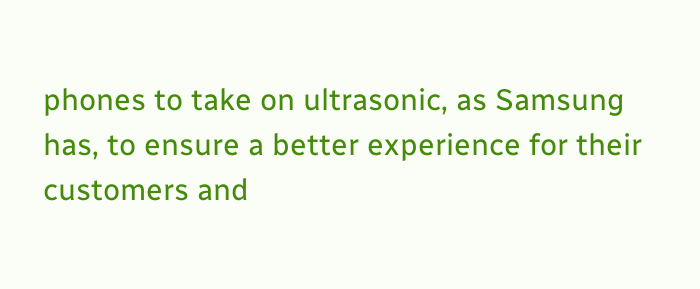phones to take on ultrasonic, as Samsung has, to ensure a better experience for their customers and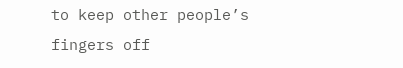to keep other people’s fingers off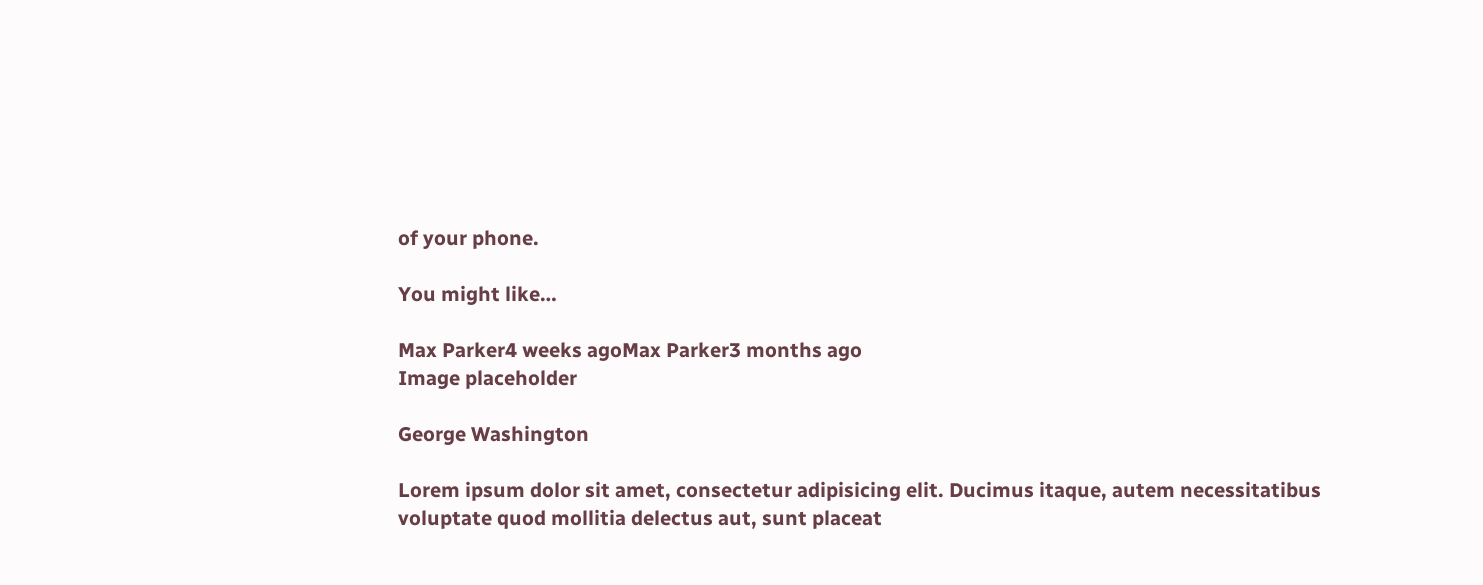of your phone.

You might like…

Max Parker4 weeks agoMax Parker3 months ago
Image placeholder

George Washington

Lorem ipsum dolor sit amet, consectetur adipisicing elit. Ducimus itaque, autem necessitatibus voluptate quod mollitia delectus aut, sunt placeat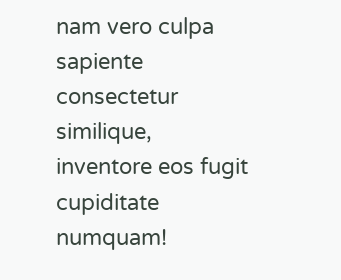nam vero culpa sapiente consectetur similique, inventore eos fugit cupiditate numquam!